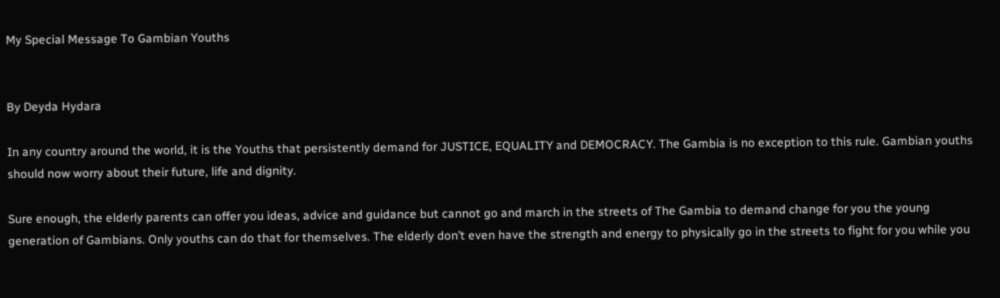My Special Message To Gambian Youths


By Deyda Hydara

In any country around the world, it is the Youths that persistently demand for JUSTICE, EQUALITY and DEMOCRACY. The Gambia is no exception to this rule. Gambian youths should now worry about their future, life and dignity.

Sure enough, the elderly parents can offer you ideas, advice and guidance but cannot go and march in the streets of The Gambia to demand change for you the young generation of Gambians. Only youths can do that for themselves. The elderly don’t even have the strength and energy to physically go in the streets to fight for you while you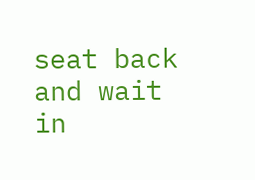seat back and wait in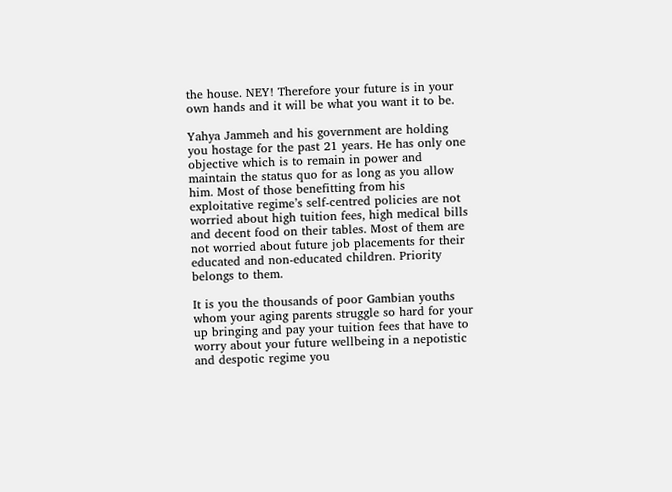the house. NEY! Therefore your future is in your own hands and it will be what you want it to be.

Yahya Jammeh and his government are holding you hostage for the past 21 years. He has only one objective which is to remain in power and maintain the status quo for as long as you allow him. Most of those benefitting from his exploitative regime’s self-centred policies are not worried about high tuition fees, high medical bills and decent food on their tables. Most of them are not worried about future job placements for their educated and non-educated children. Priority belongs to them.

It is you the thousands of poor Gambian youths whom your aging parents struggle so hard for your up bringing and pay your tuition fees that have to worry about your future wellbeing in a nepotistic and despotic regime you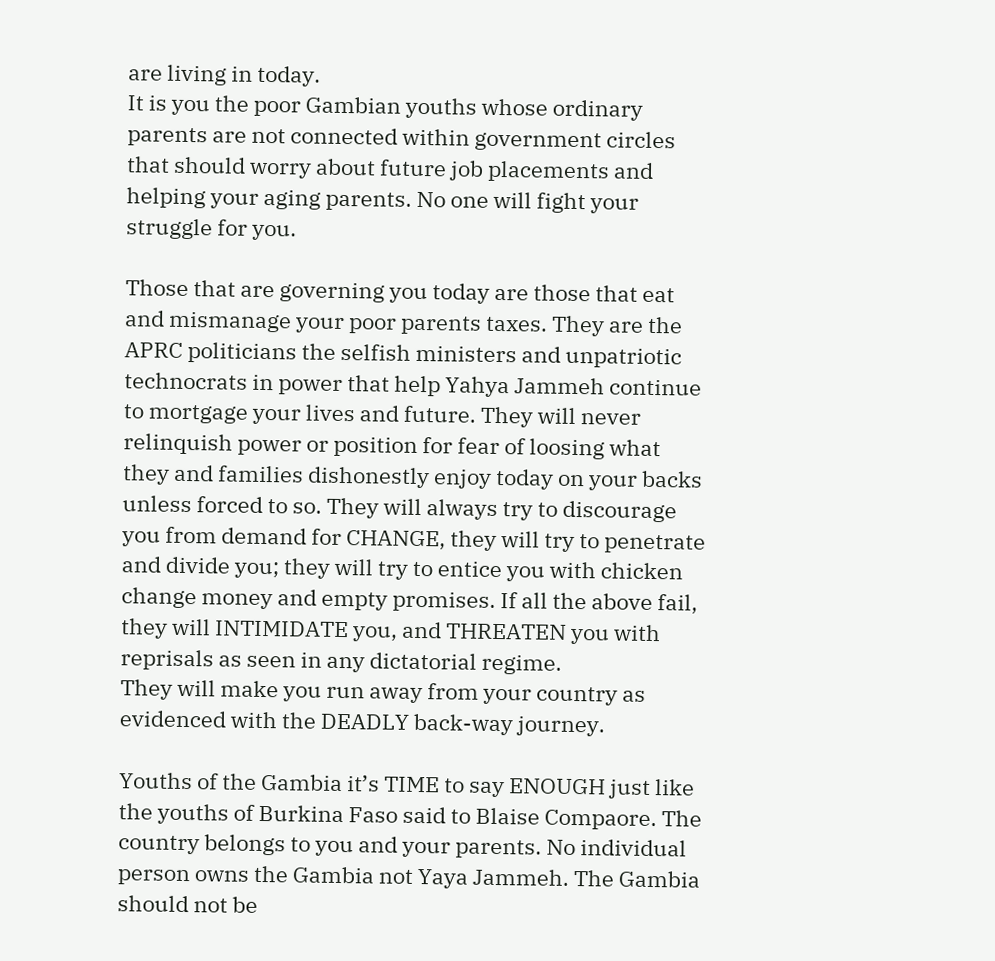are living in today.
It is you the poor Gambian youths whose ordinary parents are not connected within government circles that should worry about future job placements and helping your aging parents. No one will fight your struggle for you.

Those that are governing you today are those that eat and mismanage your poor parents taxes. They are the APRC politicians the selfish ministers and unpatriotic technocrats in power that help Yahya Jammeh continue to mortgage your lives and future. They will never relinquish power or position for fear of loosing what they and families dishonestly enjoy today on your backs unless forced to so. They will always try to discourage you from demand for CHANGE, they will try to penetrate and divide you; they will try to entice you with chicken change money and empty promises. If all the above fail, they will INTIMIDATE you, and THREATEN you with reprisals as seen in any dictatorial regime.
They will make you run away from your country as evidenced with the DEADLY back-way journey.

Youths of the Gambia it’s TIME to say ENOUGH just like the youths of Burkina Faso said to Blaise Compaore. The country belongs to you and your parents. No individual person owns the Gambia not Yaya Jammeh. The Gambia should not be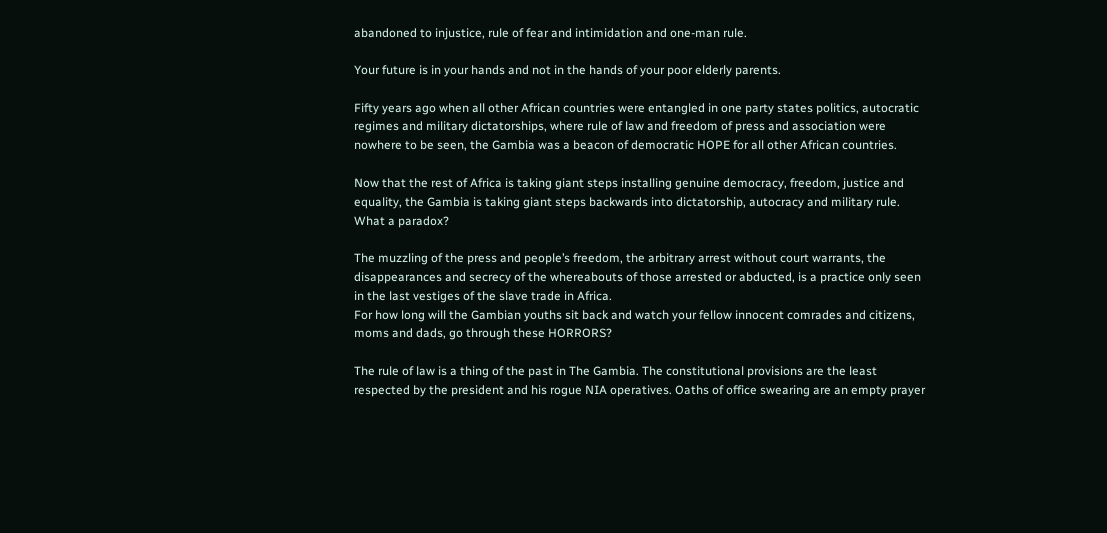abandoned to injustice, rule of fear and intimidation and one-man rule.

Your future is in your hands and not in the hands of your poor elderly parents.

Fifty years ago when all other African countries were entangled in one party states politics, autocratic regimes and military dictatorships, where rule of law and freedom of press and association were nowhere to be seen, the Gambia was a beacon of democratic HOPE for all other African countries.

Now that the rest of Africa is taking giant steps installing genuine democracy, freedom, justice and equality, the Gambia is taking giant steps backwards into dictatorship, autocracy and military rule. What a paradox?

The muzzling of the press and people’s freedom, the arbitrary arrest without court warrants, the disappearances and secrecy of the whereabouts of those arrested or abducted, is a practice only seen in the last vestiges of the slave trade in Africa.
For how long will the Gambian youths sit back and watch your fellow innocent comrades and citizens, moms and dads, go through these HORRORS?

The rule of law is a thing of the past in The Gambia. The constitutional provisions are the least respected by the president and his rogue NIA operatives. Oaths of office swearing are an empty prayer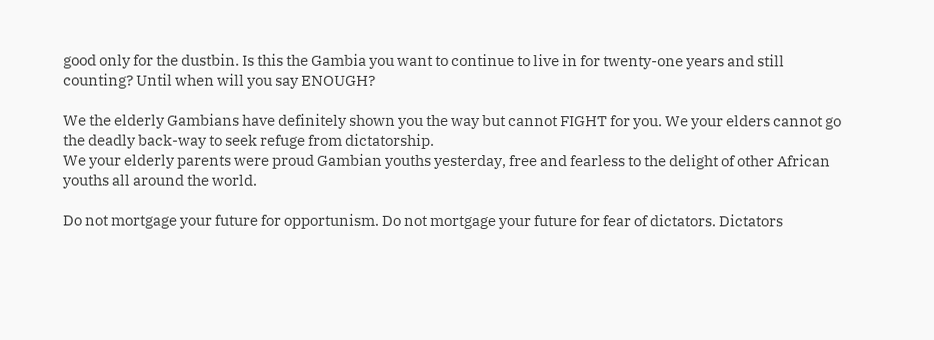good only for the dustbin. Is this the Gambia you want to continue to live in for twenty-one years and still counting? Until when will you say ENOUGH?

We the elderly Gambians have definitely shown you the way but cannot FIGHT for you. We your elders cannot go the deadly back-way to seek refuge from dictatorship.
We your elderly parents were proud Gambian youths yesterday, free and fearless to the delight of other African youths all around the world.

Do not mortgage your future for opportunism. Do not mortgage your future for fear of dictators. Dictators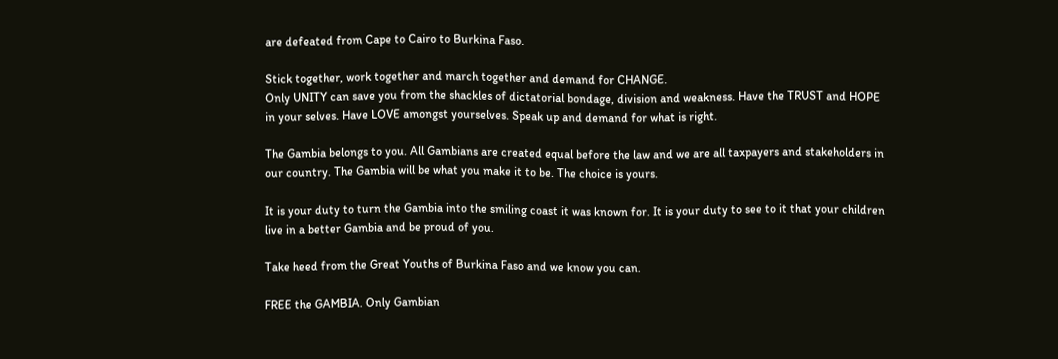are defeated from Cape to Cairo to Burkina Faso.

Stick together, work together and march together and demand for CHANGE.
Only UNITY can save you from the shackles of dictatorial bondage, division and weakness. Have the TRUST and HOPE in your selves. Have LOVE amongst yourselves. Speak up and demand for what is right.

The Gambia belongs to you. All Gambians are created equal before the law and we are all taxpayers and stakeholders in our country. The Gambia will be what you make it to be. The choice is yours.

It is your duty to turn the Gambia into the smiling coast it was known for. It is your duty to see to it that your children live in a better Gambia and be proud of you.

Take heed from the Great Youths of Burkina Faso and we know you can.

FREE the GAMBIA. Only Gambian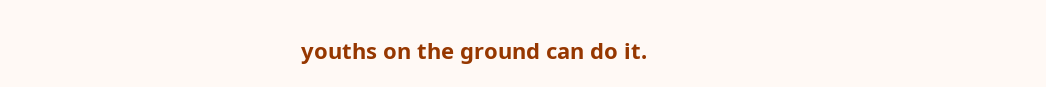youths on the ground can do it.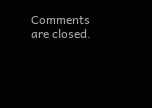Comments are closed.